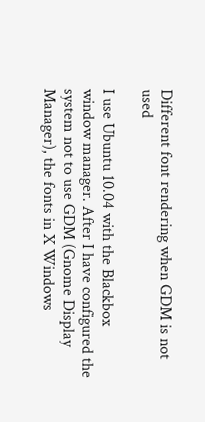Different font rendering when GDM is not used

I use Ubuntu 10.04 with the Blackbox window manager. After I have configured the system not to use GDM (Gnome Display Manager), the fonts in X Windows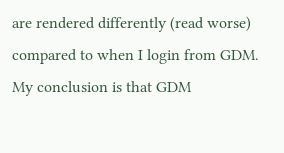are rendered differently (read worse) compared to when I login from GDM. My conclusion is that GDM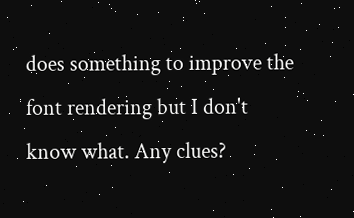does something to improve the font rendering but I don't know what. Any clues?